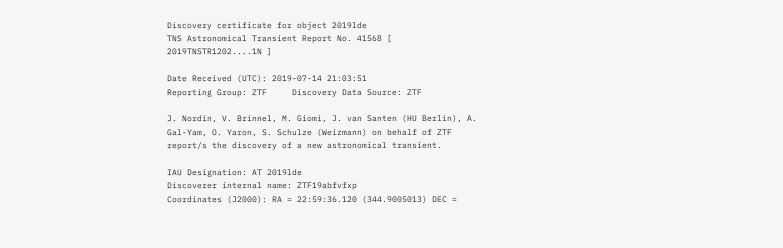Discovery certificate for object 2019lde
TNS Astronomical Transient Report No. 41568 [ 2019TNSTR1202....1N ]

Date Received (UTC): 2019-07-14 21:03:51
Reporting Group: ZTF     Discovery Data Source: ZTF

J. Nordin, V. Brinnel, M. Giomi, J. van Santen (HU Berlin), A. Gal-Yam, O. Yaron, S. Schulze (Weizmann) on behalf of ZTF report/s the discovery of a new astronomical transient.

IAU Designation: AT 2019lde
Discoverer internal name: ZTF19abfvfxp
Coordinates (J2000): RA = 22:59:36.120 (344.9005013) DEC =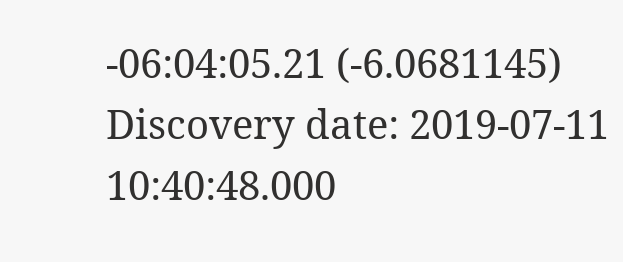-06:04:05.21 (-6.0681145)
Discovery date: 2019-07-11 10:40:48.000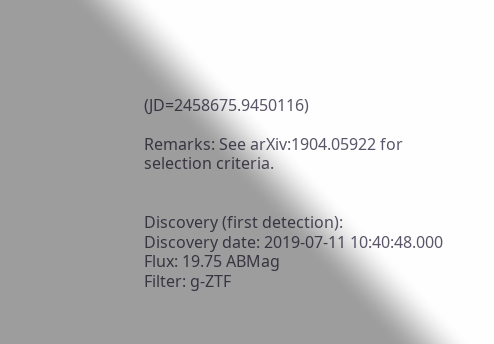(JD=2458675.9450116)

Remarks: See arXiv:1904.05922 for selection criteria.


Discovery (first detection):
Discovery date: 2019-07-11 10:40:48.000
Flux: 19.75 ABMag
Filter: g-ZTF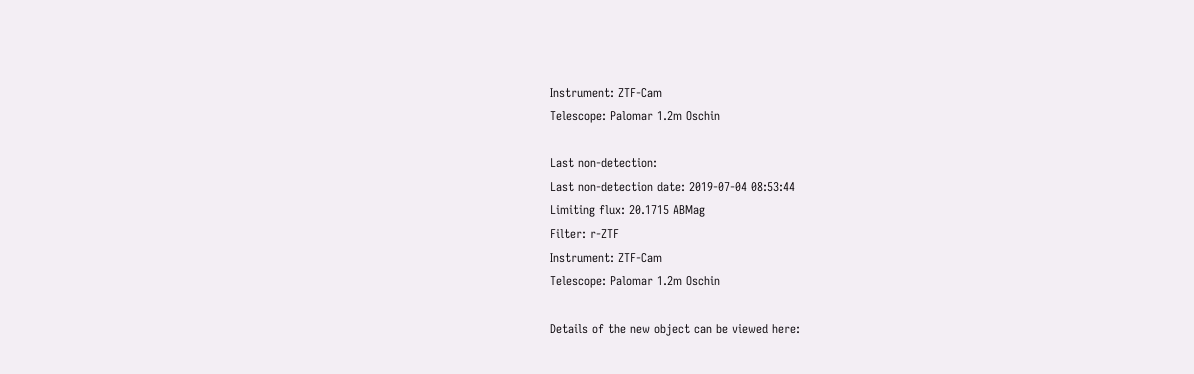Instrument: ZTF-Cam
Telescope: Palomar 1.2m Oschin

Last non-detection:
Last non-detection date: 2019-07-04 08:53:44
Limiting flux: 20.1715 ABMag
Filter: r-ZTF
Instrument: ZTF-Cam
Telescope: Palomar 1.2m Oschin

Details of the new object can be viewed here: